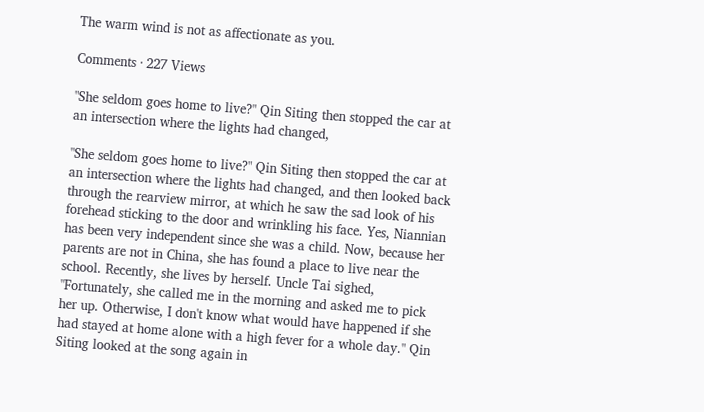The warm wind is not as affectionate as you.

Comments · 227 Views

"She seldom goes home to live?" Qin Siting then stopped the car at an intersection where the lights had changed,

"She seldom goes home to live?" Qin Siting then stopped the car at an intersection where the lights had changed, and then looked back through the rearview mirror, at which he saw the sad look of his forehead sticking to the door and wrinkling his face. Yes, Niannian has been very independent since she was a child. Now, because her parents are not in China, she has found a place to live near the school. Recently, she lives by herself. Uncle Tai sighed, "Fortunately, she called me in the morning and asked me to pick her up. Otherwise, I don't know what would have happened if she had stayed at home alone with a high fever for a whole day." Qin Siting looked at the song again in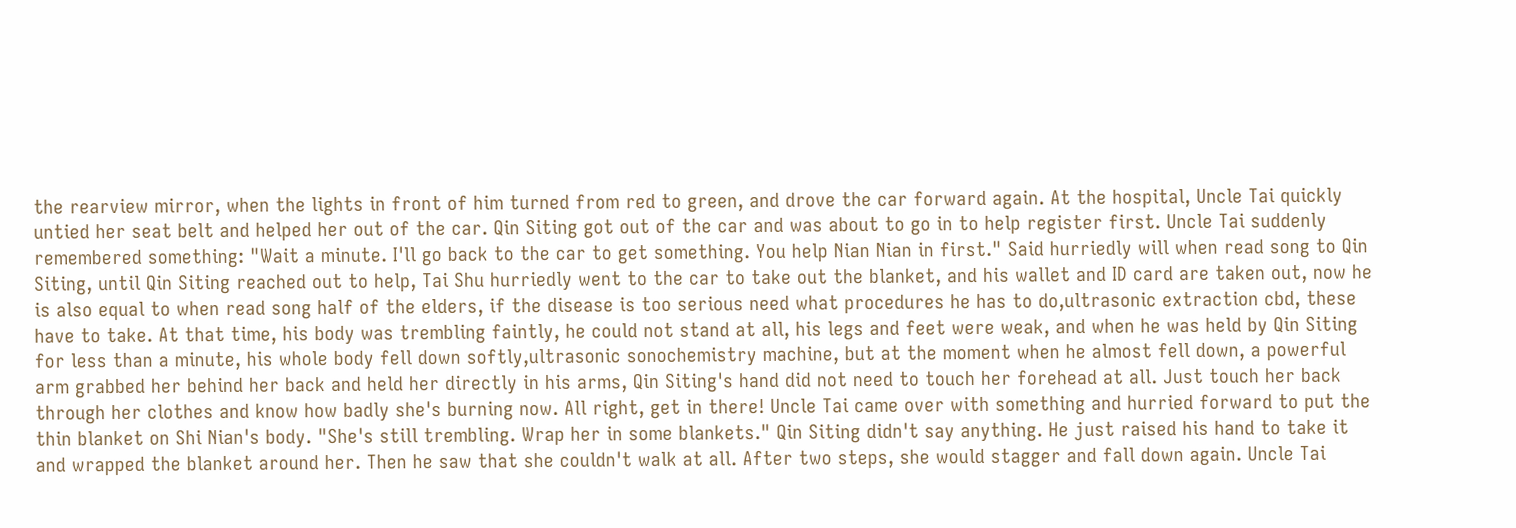the rearview mirror, when the lights in front of him turned from red to green, and drove the car forward again. At the hospital, Uncle Tai quickly untied her seat belt and helped her out of the car. Qin Siting got out of the car and was about to go in to help register first. Uncle Tai suddenly remembered something: "Wait a minute. I'll go back to the car to get something. You help Nian Nian in first." Said hurriedly will when read song to Qin Siting, until Qin Siting reached out to help, Tai Shu hurriedly went to the car to take out the blanket, and his wallet and ID card are taken out, now he is also equal to when read song half of the elders, if the disease is too serious need what procedures he has to do,ultrasonic extraction cbd, these have to take. At that time, his body was trembling faintly, he could not stand at all, his legs and feet were weak, and when he was held by Qin Siting for less than a minute, his whole body fell down softly,ultrasonic sonochemistry machine, but at the moment when he almost fell down, a powerful arm grabbed her behind her back and held her directly in his arms, Qin Siting's hand did not need to touch her forehead at all. Just touch her back through her clothes and know how badly she's burning now. All right, get in there! Uncle Tai came over with something and hurried forward to put the thin blanket on Shi Nian's body. "She's still trembling. Wrap her in some blankets." Qin Siting didn't say anything. He just raised his hand to take it and wrapped the blanket around her. Then he saw that she couldn't walk at all. After two steps, she would stagger and fall down again. Uncle Tai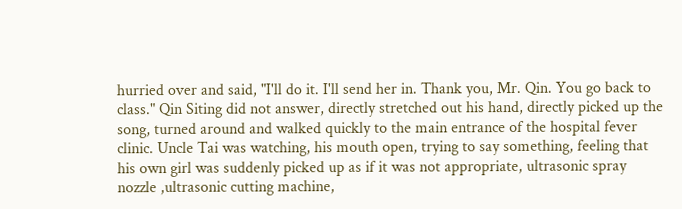hurried over and said, "I'll do it. I'll send her in. Thank you, Mr. Qin. You go back to class." Qin Siting did not answer, directly stretched out his hand, directly picked up the song, turned around and walked quickly to the main entrance of the hospital fever clinic. Uncle Tai was watching, his mouth open, trying to say something, feeling that his own girl was suddenly picked up as if it was not appropriate, ultrasonic spray nozzle ,ultrasonic cutting machine,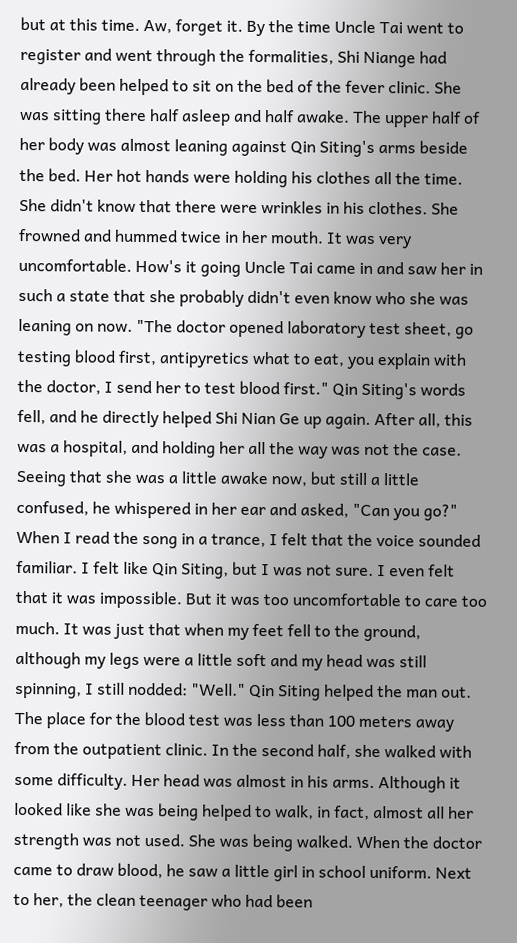but at this time. Aw, forget it. By the time Uncle Tai went to register and went through the formalities, Shi Niange had already been helped to sit on the bed of the fever clinic. She was sitting there half asleep and half awake. The upper half of her body was almost leaning against Qin Siting's arms beside the bed. Her hot hands were holding his clothes all the time. She didn't know that there were wrinkles in his clothes. She frowned and hummed twice in her mouth. It was very uncomfortable. How's it going Uncle Tai came in and saw her in such a state that she probably didn't even know who she was leaning on now. "The doctor opened laboratory test sheet, go testing blood first, antipyretics what to eat, you explain with the doctor, I send her to test blood first." Qin Siting's words fell, and he directly helped Shi Nian Ge up again. After all, this was a hospital, and holding her all the way was not the case. Seeing that she was a little awake now, but still a little confused, he whispered in her ear and asked, "Can you go?" When I read the song in a trance, I felt that the voice sounded familiar. I felt like Qin Siting, but I was not sure. I even felt that it was impossible. But it was too uncomfortable to care too much. It was just that when my feet fell to the ground, although my legs were a little soft and my head was still spinning, I still nodded: "Well." Qin Siting helped the man out. The place for the blood test was less than 100 meters away from the outpatient clinic. In the second half, she walked with some difficulty. Her head was almost in his arms. Although it looked like she was being helped to walk, in fact, almost all her strength was not used. She was being walked. When the doctor came to draw blood, he saw a little girl in school uniform. Next to her, the clean teenager who had been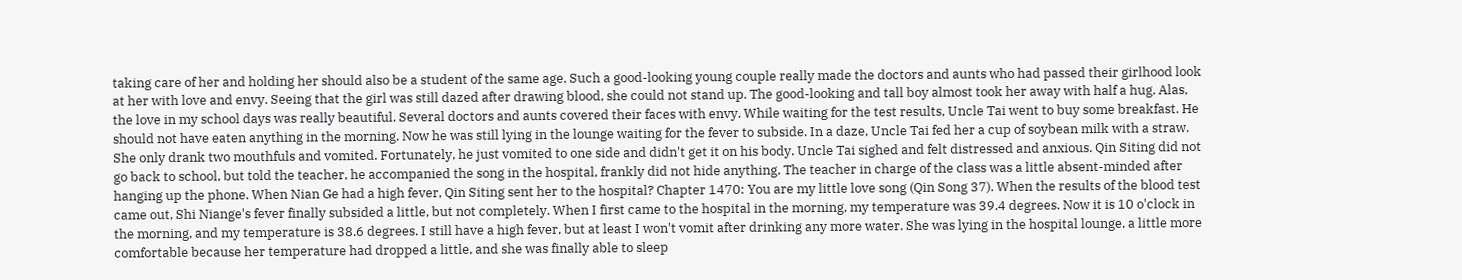taking care of her and holding her should also be a student of the same age. Such a good-looking young couple really made the doctors and aunts who had passed their girlhood look at her with love and envy. Seeing that the girl was still dazed after drawing blood, she could not stand up. The good-looking and tall boy almost took her away with half a hug. Alas, the love in my school days was really beautiful. Several doctors and aunts covered their faces with envy. While waiting for the test results, Uncle Tai went to buy some breakfast. He should not have eaten anything in the morning. Now he was still lying in the lounge waiting for the fever to subside. In a daze, Uncle Tai fed her a cup of soybean milk with a straw. She only drank two mouthfuls and vomited. Fortunately, he just vomited to one side and didn't get it on his body. Uncle Tai sighed and felt distressed and anxious. Qin Siting did not go back to school, but told the teacher, he accompanied the song in the hospital, frankly did not hide anything. The teacher in charge of the class was a little absent-minded after hanging up the phone. When Nian Ge had a high fever, Qin Siting sent her to the hospital? Chapter 1470: You are my little love song (Qin Song 37). When the results of the blood test came out, Shi Niange's fever finally subsided a little, but not completely. When I first came to the hospital in the morning, my temperature was 39.4 degrees. Now it is 10 o'clock in the morning, and my temperature is 38.6 degrees. I still have a high fever, but at least I won't vomit after drinking any more water. She was lying in the hospital lounge, a little more comfortable because her temperature had dropped a little, and she was finally able to sleep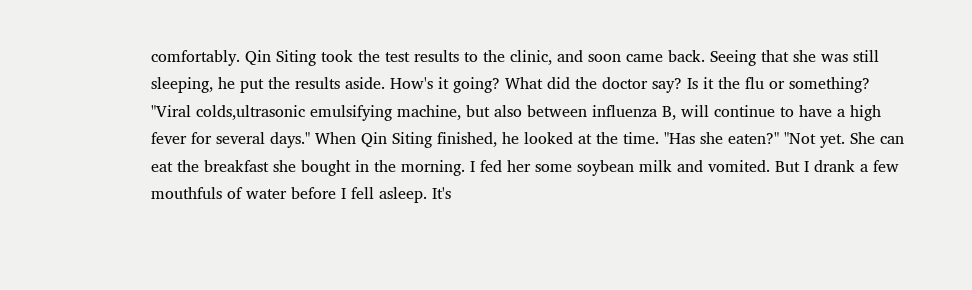comfortably. Qin Siting took the test results to the clinic, and soon came back. Seeing that she was still sleeping, he put the results aside. How's it going? What did the doctor say? Is it the flu or something? "Viral colds,ultrasonic emulsifying machine, but also between influenza B, will continue to have a high fever for several days." When Qin Siting finished, he looked at the time. "Has she eaten?" "Not yet. She can eat the breakfast she bought in the morning. I fed her some soybean milk and vomited. But I drank a few mouthfuls of water before I fell asleep. It's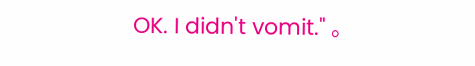OK. I didn't vomit." 。